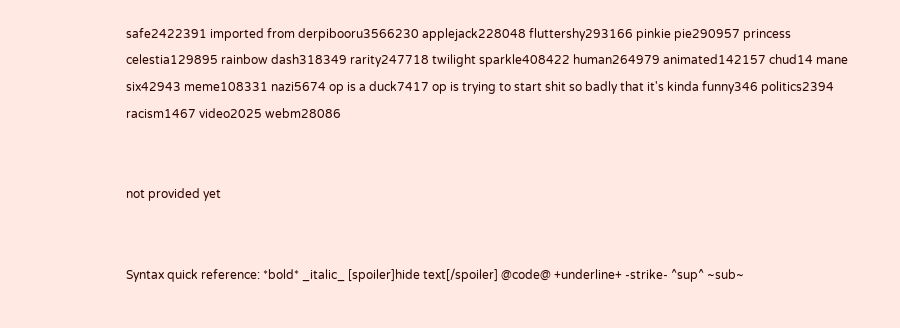safe2422391 imported from derpibooru3566230 applejack228048 fluttershy293166 pinkie pie290957 princess celestia129895 rainbow dash318349 rarity247718 twilight sparkle408422 human264979 animated142157 chud14 mane six42943 meme108331 nazi5674 op is a duck7417 op is trying to start shit so badly that it's kinda funny346 politics2394 racism1467 video2025 webm28086


not provided yet


Syntax quick reference: *bold* _italic_ [spoiler]hide text[/spoiler] @code@ +underline+ -strike- ^sup^ ~sub~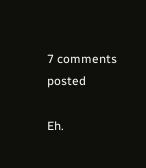7 comments posted

Eh.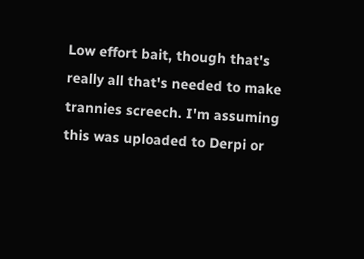Low effort bait, though that's really all that's needed to make trannies screech. I'm assuming this was uploaded to Derpi or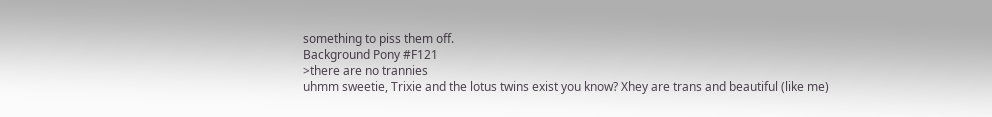something to piss them off.
Background Pony #F121
>there are no trannies
uhmm sweetie, Trixie and the lotus twins exist you know? Xhey are trans and beautiful (like me)